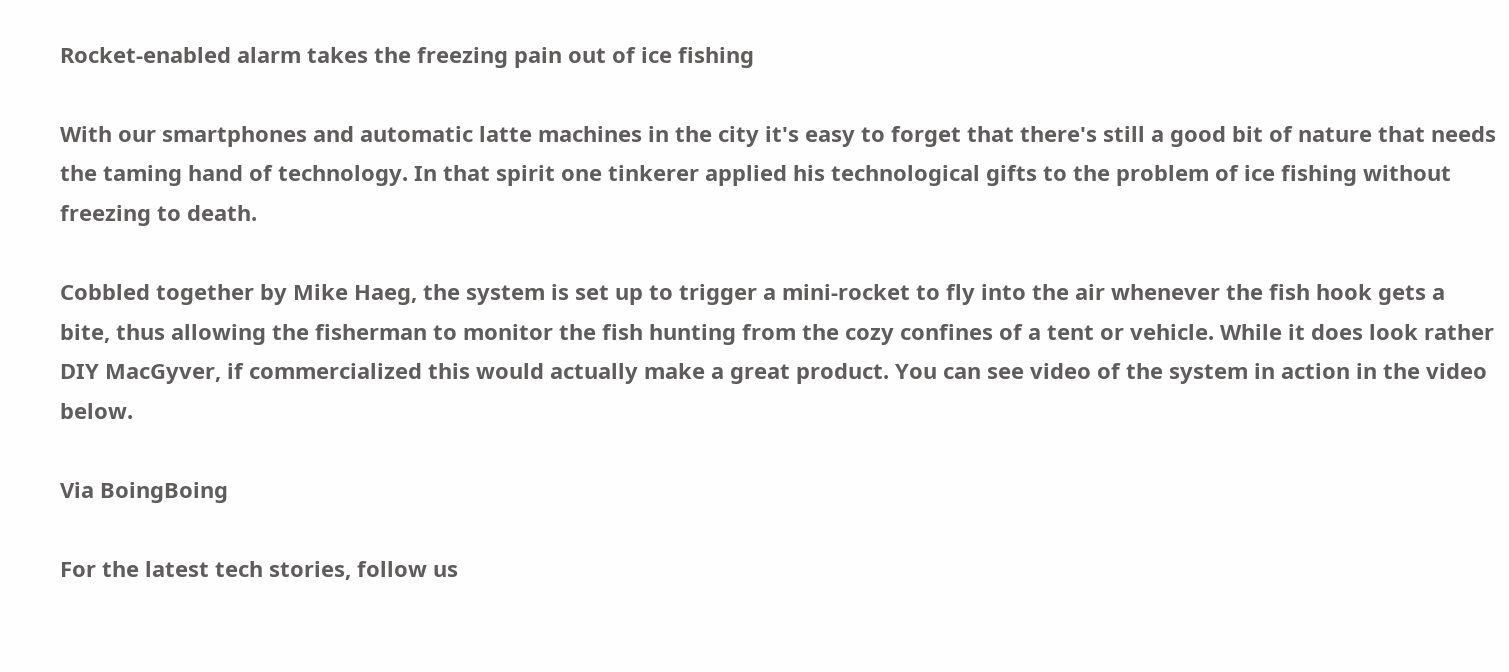Rocket-enabled alarm takes the freezing pain out of ice fishing

With our smartphones and automatic latte machines in the city it's easy to forget that there's still a good bit of nature that needs the taming hand of technology. In that spirit one tinkerer applied his technological gifts to the problem of ice fishing without freezing to death.

Cobbled together by Mike Haeg, the system is set up to trigger a mini-rocket to fly into the air whenever the fish hook gets a bite, thus allowing the fisherman to monitor the fish hunting from the cozy confines of a tent or vehicle. While it does look rather DIY MacGyver, if commercialized this would actually make a great product. You can see video of the system in action in the video below.

Via BoingBoing

For the latest tech stories, follow us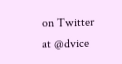on Twitter at @dvice